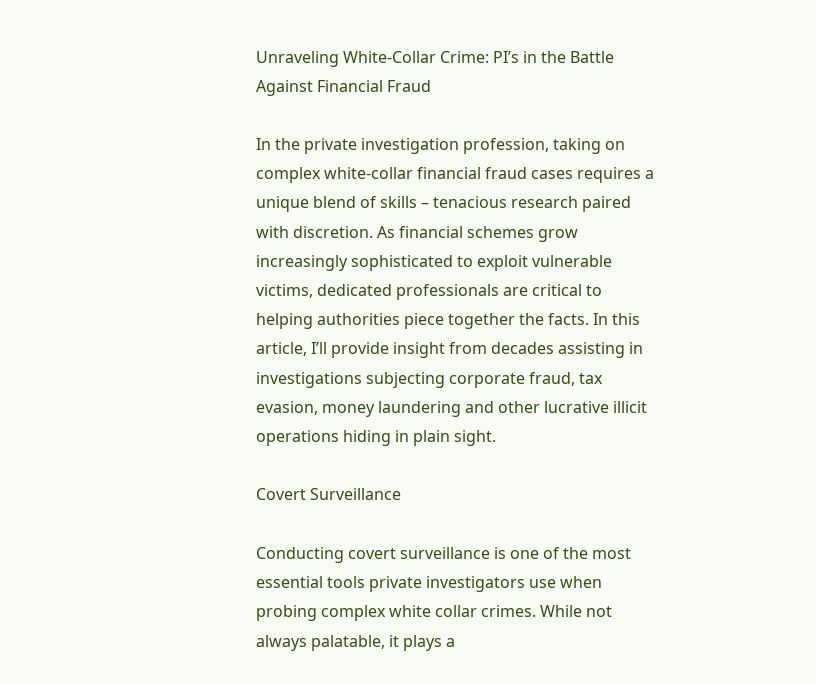Unraveling White-Collar Crime: PI’s in the Battle Against Financial Fraud

In the private investigation profession, taking on complex white-collar financial fraud cases requires a unique blend of skills – tenacious research paired with discretion. As financial schemes grow increasingly sophisticated to exploit vulnerable victims, dedicated professionals are critical to helping authorities piece together the facts. In this article, I’ll provide insight from decades assisting in investigations subjecting corporate fraud, tax evasion, money laundering and other lucrative illicit operations hiding in plain sight.

Covert Surveillance

Conducting covert surveillance is one of the most essential tools private investigators use when probing complex white collar crimes. While not always palatable, it plays a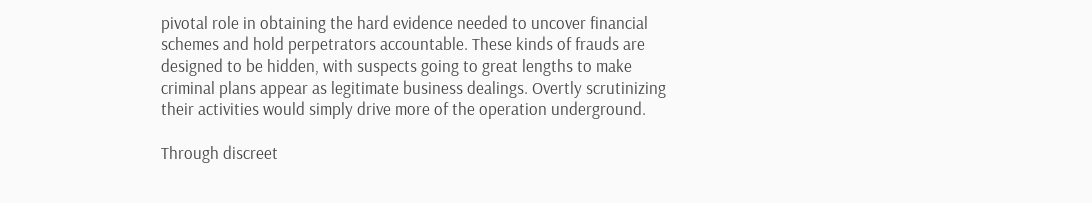pivotal role in obtaining the hard evidence needed to uncover financial schemes and hold perpetrators accountable. These kinds of frauds are designed to be hidden, with suspects going to great lengths to make criminal plans appear as legitimate business dealings. Overtly scrutinizing their activities would simply drive more of the operation underground.

Through discreet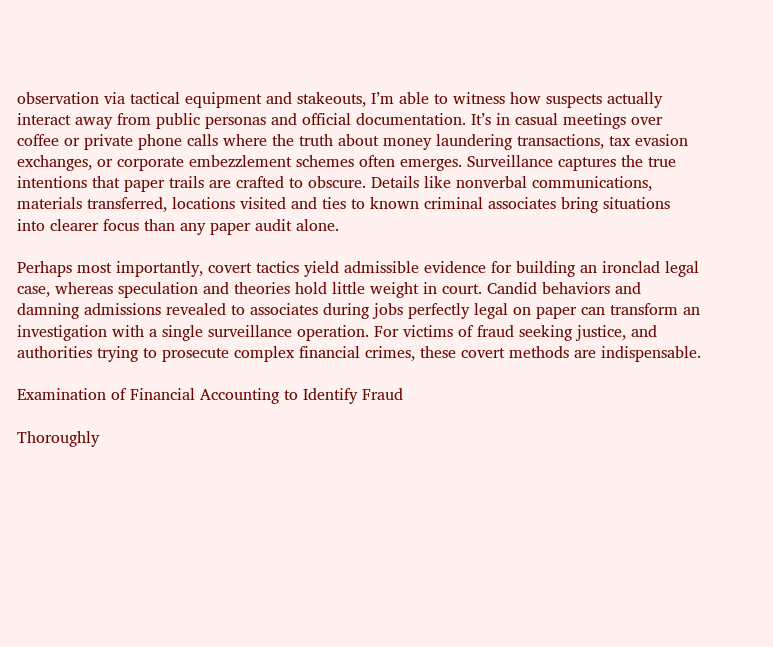observation via tactical equipment and stakeouts, I’m able to witness how suspects actually interact away from public personas and official documentation. It’s in casual meetings over coffee or private phone calls where the truth about money laundering transactions, tax evasion exchanges, or corporate embezzlement schemes often emerges. Surveillance captures the true intentions that paper trails are crafted to obscure. Details like nonverbal communications, materials transferred, locations visited and ties to known criminal associates bring situations into clearer focus than any paper audit alone.

Perhaps most importantly, covert tactics yield admissible evidence for building an ironclad legal case, whereas speculation and theories hold little weight in court. Candid behaviors and damning admissions revealed to associates during jobs perfectly legal on paper can transform an investigation with a single surveillance operation. For victims of fraud seeking justice, and authorities trying to prosecute complex financial crimes, these covert methods are indispensable.

Examination of Financial Accounting to Identify Fraud

Thoroughly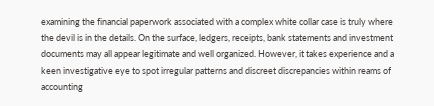examining the financial paperwork associated with a complex white collar case is truly where the devil is in the details. On the surface, ledgers, receipts, bank statements and investment documents may all appear legitimate and well organized. However, it takes experience and a keen investigative eye to spot irregular patterns and discreet discrepancies within reams of accounting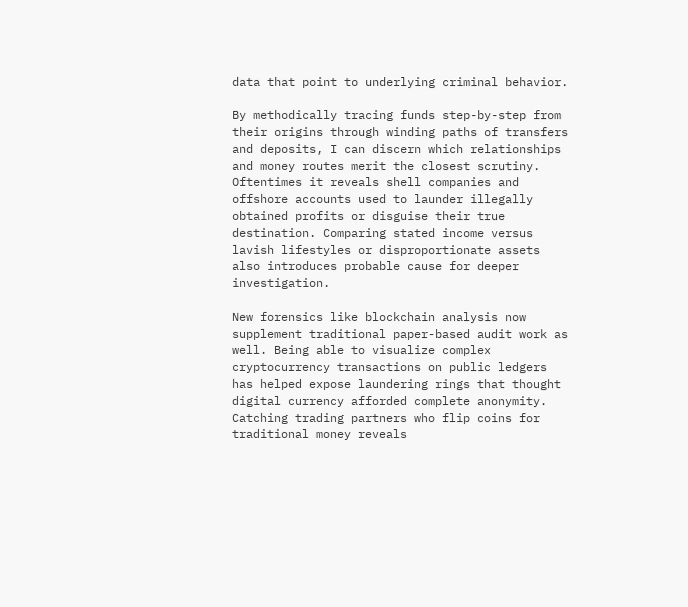data that point to underlying criminal behavior.

By methodically tracing funds step-by-step from their origins through winding paths of transfers and deposits, I can discern which relationships and money routes merit the closest scrutiny. Oftentimes it reveals shell companies and offshore accounts used to launder illegally obtained profits or disguise their true destination. Comparing stated income versus lavish lifestyles or disproportionate assets also introduces probable cause for deeper investigation.

New forensics like blockchain analysis now supplement traditional paper-based audit work as well. Being able to visualize complex cryptocurrency transactions on public ledgers has helped expose laundering rings that thought digital currency afforded complete anonymity. Catching trading partners who flip coins for traditional money reveals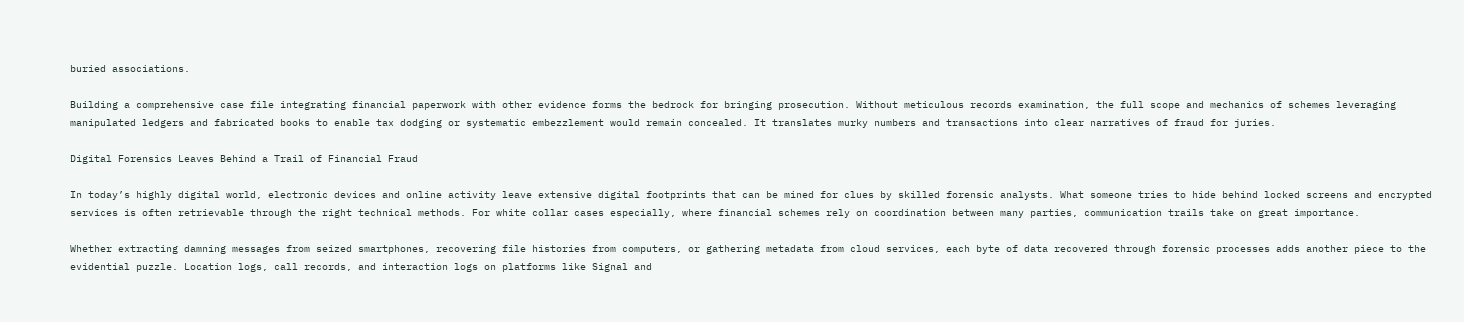buried associations.

Building a comprehensive case file integrating financial paperwork with other evidence forms the bedrock for bringing prosecution. Without meticulous records examination, the full scope and mechanics of schemes leveraging manipulated ledgers and fabricated books to enable tax dodging or systematic embezzlement would remain concealed. It translates murky numbers and transactions into clear narratives of fraud for juries.

Digital Forensics Leaves Behind a Trail of Financial Fraud

In today’s highly digital world, electronic devices and online activity leave extensive digital footprints that can be mined for clues by skilled forensic analysts. What someone tries to hide behind locked screens and encrypted services is often retrievable through the right technical methods. For white collar cases especially, where financial schemes rely on coordination between many parties, communication trails take on great importance.

Whether extracting damning messages from seized smartphones, recovering file histories from computers, or gathering metadata from cloud services, each byte of data recovered through forensic processes adds another piece to the evidential puzzle. Location logs, call records, and interaction logs on platforms like Signal and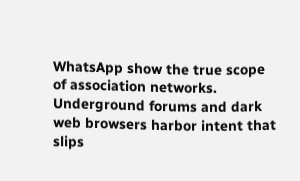WhatsApp show the true scope of association networks. Underground forums and dark web browsers harbor intent that slips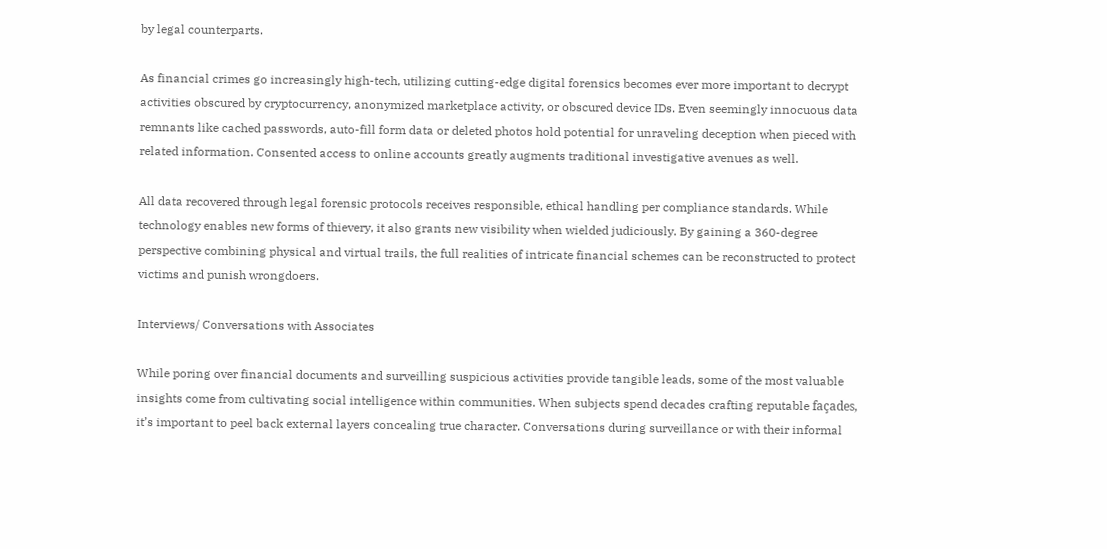by legal counterparts.

As financial crimes go increasingly high-tech, utilizing cutting-edge digital forensics becomes ever more important to decrypt activities obscured by cryptocurrency, anonymized marketplace activity, or obscured device IDs. Even seemingly innocuous data remnants like cached passwords, auto-fill form data or deleted photos hold potential for unraveling deception when pieced with related information. Consented access to online accounts greatly augments traditional investigative avenues as well.

All data recovered through legal forensic protocols receives responsible, ethical handling per compliance standards. While technology enables new forms of thievery, it also grants new visibility when wielded judiciously. By gaining a 360-degree perspective combining physical and virtual trails, the full realities of intricate financial schemes can be reconstructed to protect victims and punish wrongdoers.

Interviews/ Conversations with Associates

While poring over financial documents and surveilling suspicious activities provide tangible leads, some of the most valuable insights come from cultivating social intelligence within communities. When subjects spend decades crafting reputable façades, it’s important to peel back external layers concealing true character. Conversations during surveillance or with their informal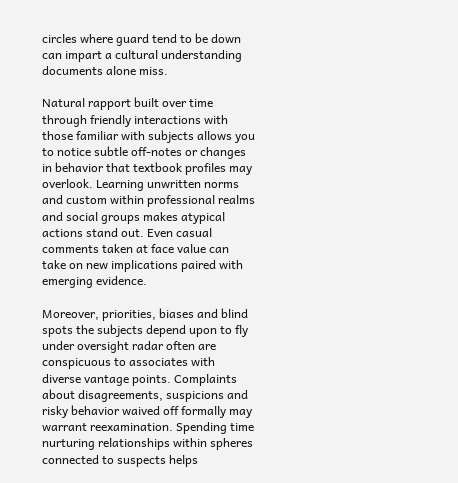circles where guard tend to be down can impart a cultural understanding documents alone miss.

Natural rapport built over time through friendly interactions with those familiar with subjects allows you to notice subtle off-notes or changes in behavior that textbook profiles may overlook. Learning unwritten norms and custom within professional realms and social groups makes atypical actions stand out. Even casual comments taken at face value can take on new implications paired with emerging evidence.

Moreover, priorities, biases and blind spots the subjects depend upon to fly under oversight radar often are conspicuous to associates with diverse vantage points. Complaints about disagreements, suspicions and risky behavior waived off formally may warrant reexamination. Spending time nurturing relationships within spheres connected to suspects helps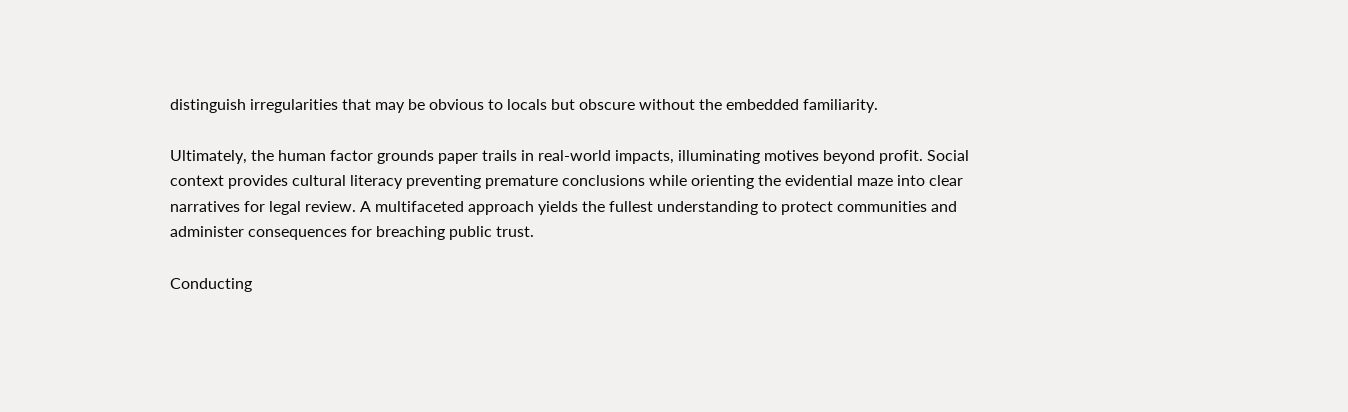distinguish irregularities that may be obvious to locals but obscure without the embedded familiarity.

Ultimately, the human factor grounds paper trails in real-world impacts, illuminating motives beyond profit. Social context provides cultural literacy preventing premature conclusions while orienting the evidential maze into clear narratives for legal review. A multifaceted approach yields the fullest understanding to protect communities and administer consequences for breaching public trust.

Conducting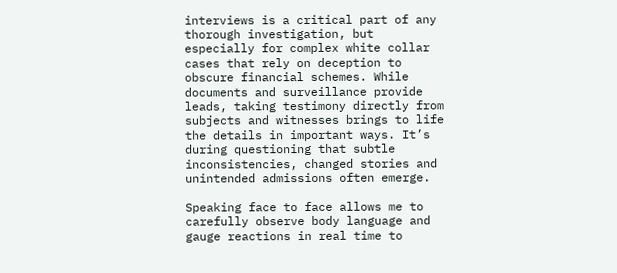interviews is a critical part of any thorough investigation, but especially for complex white collar cases that rely on deception to obscure financial schemes. While documents and surveillance provide leads, taking testimony directly from subjects and witnesses brings to life the details in important ways. It’s during questioning that subtle inconsistencies, changed stories and unintended admissions often emerge.

Speaking face to face allows me to carefully observe body language and gauge reactions in real time to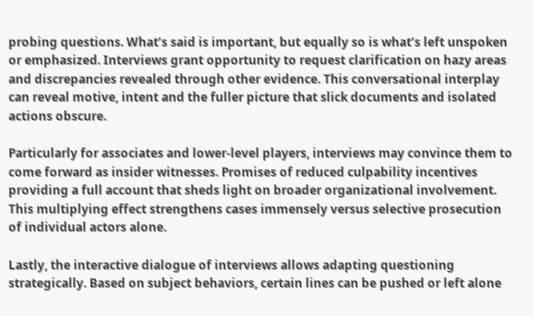probing questions. What’s said is important, but equally so is what’s left unspoken or emphasized. Interviews grant opportunity to request clarification on hazy areas and discrepancies revealed through other evidence. This conversational interplay can reveal motive, intent and the fuller picture that slick documents and isolated actions obscure.

Particularly for associates and lower-level players, interviews may convince them to come forward as insider witnesses. Promises of reduced culpability incentives providing a full account that sheds light on broader organizational involvement. This multiplying effect strengthens cases immensely versus selective prosecution of individual actors alone.

Lastly, the interactive dialogue of interviews allows adapting questioning strategically. Based on subject behaviors, certain lines can be pushed or left alone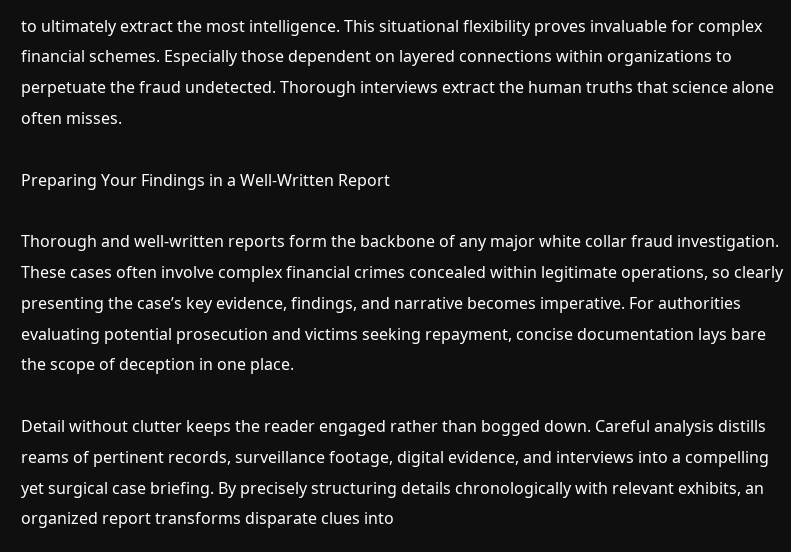to ultimately extract the most intelligence. This situational flexibility proves invaluable for complex financial schemes. Especially those dependent on layered connections within organizations to perpetuate the fraud undetected. Thorough interviews extract the human truths that science alone often misses.

Preparing Your Findings in a Well-Written Report

Thorough and well-written reports form the backbone of any major white collar fraud investigation. These cases often involve complex financial crimes concealed within legitimate operations, so clearly presenting the case’s key evidence, findings, and narrative becomes imperative. For authorities evaluating potential prosecution and victims seeking repayment, concise documentation lays bare the scope of deception in one place.

Detail without clutter keeps the reader engaged rather than bogged down. Careful analysis distills reams of pertinent records, surveillance footage, digital evidence, and interviews into a compelling yet surgical case briefing. By precisely structuring details chronologically with relevant exhibits, an organized report transforms disparate clues into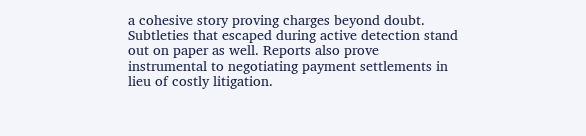a cohesive story proving charges beyond doubt. Subtleties that escaped during active detection stand out on paper as well. Reports also prove instrumental to negotiating payment settlements in lieu of costly litigation.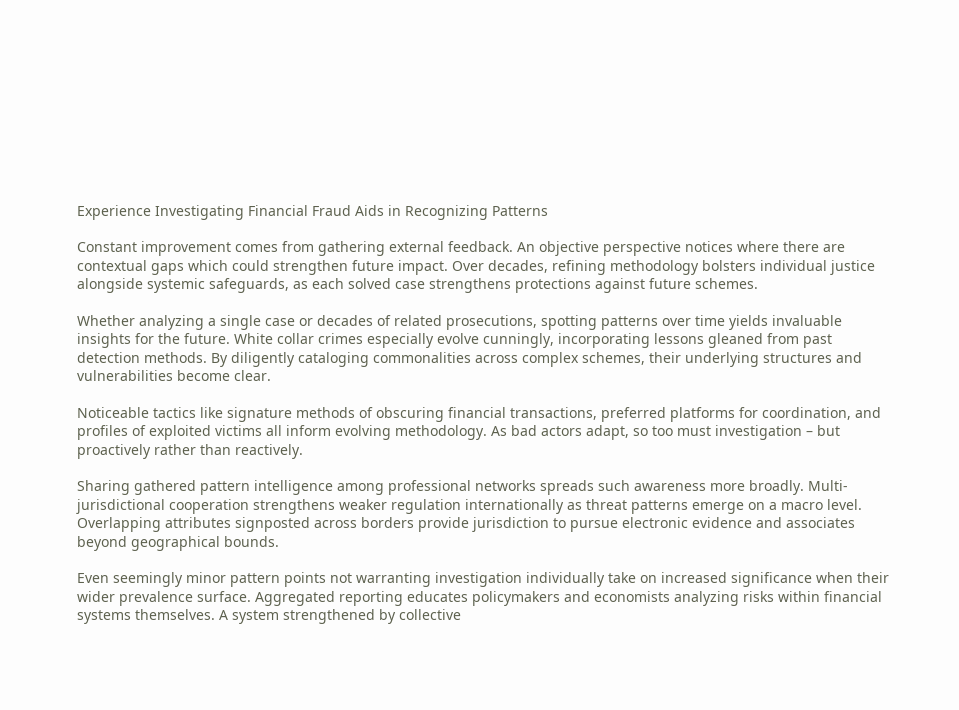Experience Investigating Financial Fraud Aids in Recognizing Patterns

Constant improvement comes from gathering external feedback. An objective perspective notices where there are contextual gaps which could strengthen future impact. Over decades, refining methodology bolsters individual justice alongside systemic safeguards, as each solved case strengthens protections against future schemes.

Whether analyzing a single case or decades of related prosecutions, spotting patterns over time yields invaluable insights for the future. White collar crimes especially evolve cunningly, incorporating lessons gleaned from past detection methods. By diligently cataloging commonalities across complex schemes, their underlying structures and vulnerabilities become clear.

Noticeable tactics like signature methods of obscuring financial transactions, preferred platforms for coordination, and profiles of exploited victims all inform evolving methodology. As bad actors adapt, so too must investigation – but proactively rather than reactively.

Sharing gathered pattern intelligence among professional networks spreads such awareness more broadly. Multi-jurisdictional cooperation strengthens weaker regulation internationally as threat patterns emerge on a macro level. Overlapping attributes signposted across borders provide jurisdiction to pursue electronic evidence and associates beyond geographical bounds.

Even seemingly minor pattern points not warranting investigation individually take on increased significance when their wider prevalence surface. Aggregated reporting educates policymakers and economists analyzing risks within financial systems themselves. A system strengthened by collective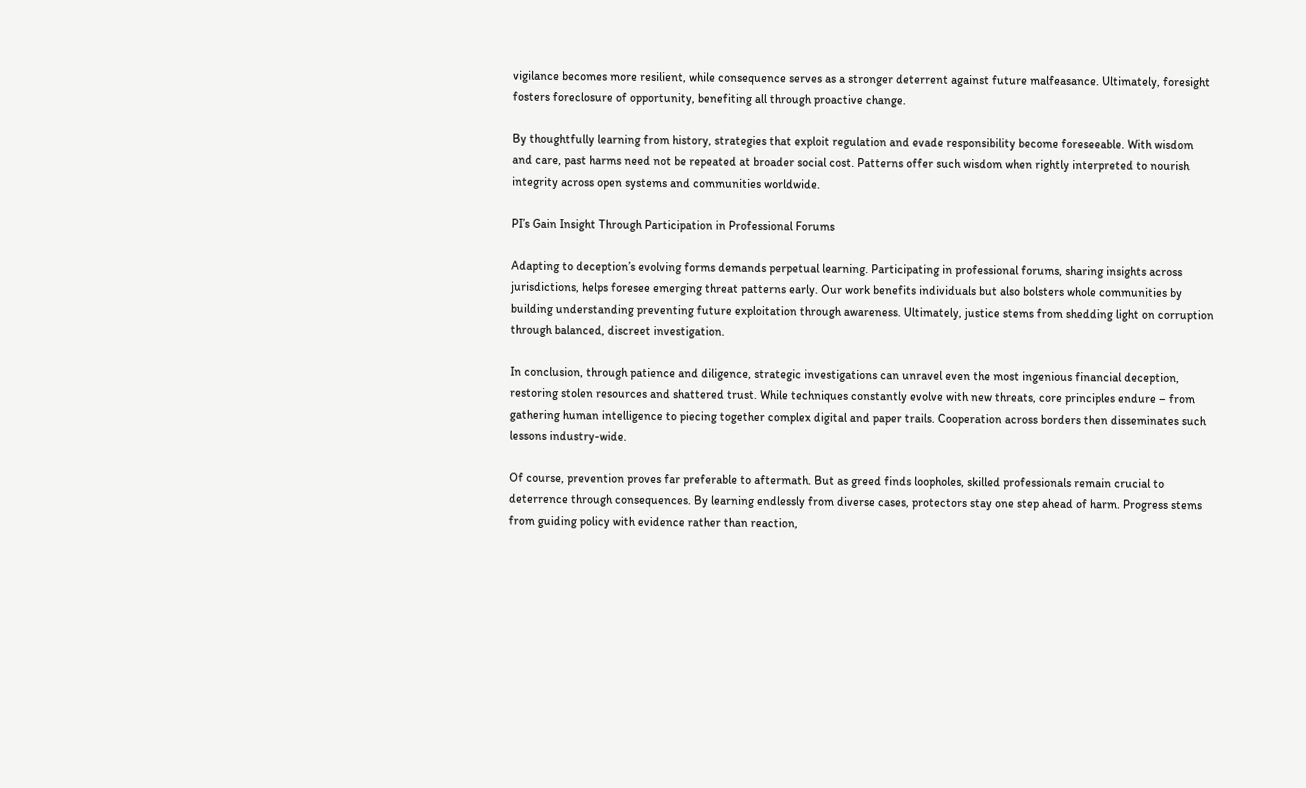vigilance becomes more resilient, while consequence serves as a stronger deterrent against future malfeasance. Ultimately, foresight fosters foreclosure of opportunity, benefiting all through proactive change.

By thoughtfully learning from history, strategies that exploit regulation and evade responsibility become foreseeable. With wisdom and care, past harms need not be repeated at broader social cost. Patterns offer such wisdom when rightly interpreted to nourish integrity across open systems and communities worldwide.

PI’s Gain Insight Through Participation in Professional Forums

Adapting to deception’s evolving forms demands perpetual learning. Participating in professional forums, sharing insights across jurisdictions, helps foresee emerging threat patterns early. Our work benefits individuals but also bolsters whole communities by building understanding preventing future exploitation through awareness. Ultimately, justice stems from shedding light on corruption through balanced, discreet investigation.

In conclusion, through patience and diligence, strategic investigations can unravel even the most ingenious financial deception, restoring stolen resources and shattered trust. While techniques constantly evolve with new threats, core principles endure – from gathering human intelligence to piecing together complex digital and paper trails. Cooperation across borders then disseminates such lessons industry-wide.

Of course, prevention proves far preferable to aftermath. But as greed finds loopholes, skilled professionals remain crucial to deterrence through consequences. By learning endlessly from diverse cases, protectors stay one step ahead of harm. Progress stems from guiding policy with evidence rather than reaction,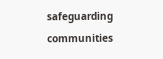safeguarding communities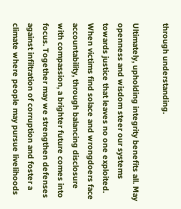through understanding.

Ultimately, upholding integrity benefits all. May openness and wisdom steer our systems towards justice that leaves no one exploited. When victims find solace and wrongdoers face accountability, through balancing disclosure with compassion, a brighter future comes into focus. Together may we strengthen defenses against infiltration of corruption and foster a climate where people may pursue livelihoods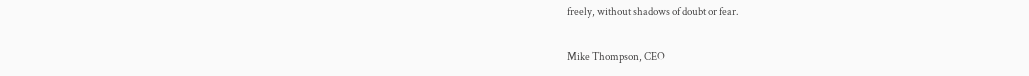freely, without shadows of doubt or fear.


Mike Thompson, CEO